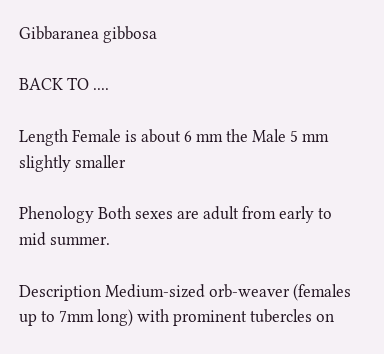Gibbaranea gibbosa

BACK TO ....

Length Female is about 6 mm the Male 5 mm slightly smaller

Phenology Both sexes are adult from early to mid summer.

Description Medium-sized orb-weaver (females up to 7mm long) with prominent tubercles on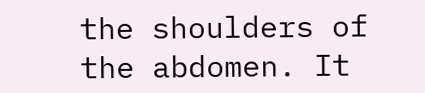the shoulders of the abdomen. It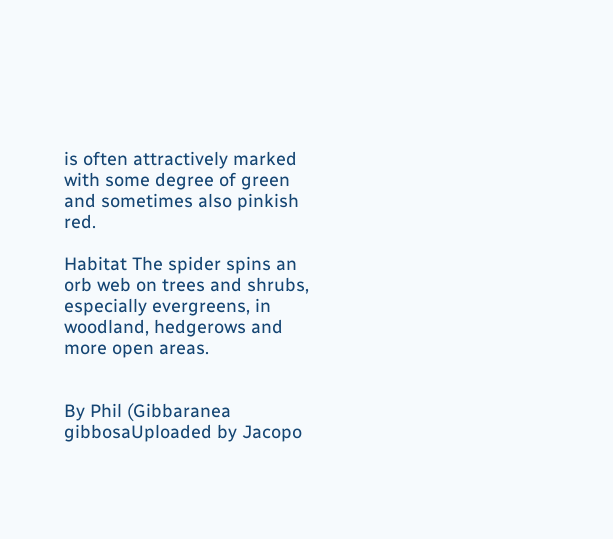is often attractively marked with some degree of green and sometimes also pinkish red.

Habitat The spider spins an orb web on trees and shrubs, especially evergreens, in woodland, hedgerows and more open areas.


By Phil (Gibbaranea gibbosaUploaded by Jacopo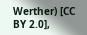Werther) [CC BY 2.0],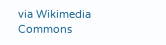via Wikimedia Commons